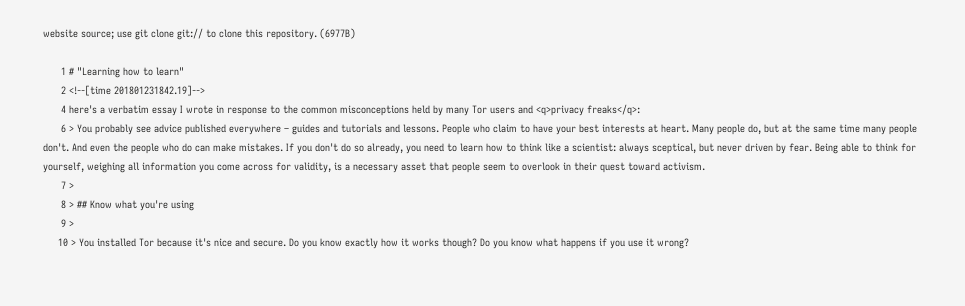website source; use git clone git:// to clone this repository. (6977B)

      1 # "Learning how to learn"
      2 <!--[time 201801231842.19]-->
      4 here's a verbatim essay I wrote in response to the common misconceptions held by many Tor users and <q>privacy freaks</q>:
      6 > You probably see advice published everywhere – guides and tutorials and lessons. People who claim to have your best interests at heart. Many people do, but at the same time many people don't. And even the people who do can make mistakes. If you don't do so already, you need to learn how to think like a scientist: always sceptical, but never driven by fear. Being able to think for yourself, weighing all information you come across for validity, is a necessary asset that people seem to overlook in their quest toward activism.
      7 >
      8 > ## Know what you're using
      9 >
     10 > You installed Tor because it's nice and secure. Do you know exactly how it works though? Do you know what happens if you use it wrong?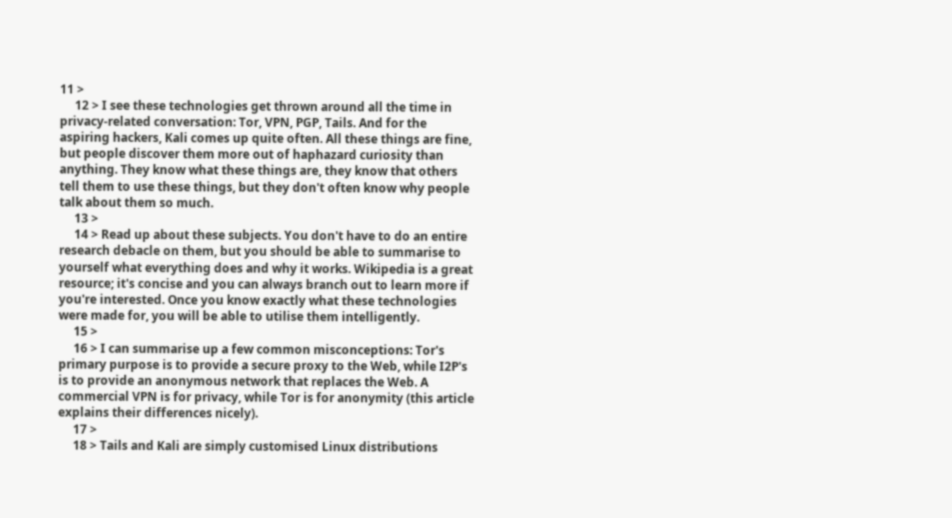11 >
     12 > I see these technologies get thrown around all the time in privacy-related conversation: Tor, VPN, PGP, Tails. And for the aspiring hackers, Kali comes up quite often. All these things are fine, but people discover them more out of haphazard curiosity than anything. They know what these things are, they know that others tell them to use these things, but they don't often know why people talk about them so much.
     13 >
     14 > Read up about these subjects. You don't have to do an entire research debacle on them, but you should be able to summarise to yourself what everything does and why it works. Wikipedia is a great resource; it's concise and you can always branch out to learn more if you're interested. Once you know exactly what these technologies were made for, you will be able to utilise them intelligently.
     15 >
     16 > I can summarise up a few common misconceptions: Tor's primary purpose is to provide a secure proxy to the Web, while I2P's is to provide an anonymous network that replaces the Web. A commercial VPN is for privacy, while Tor is for anonymity (this article explains their differences nicely).
     17 >
     18 > Tails and Kali are simply customised Linux distributions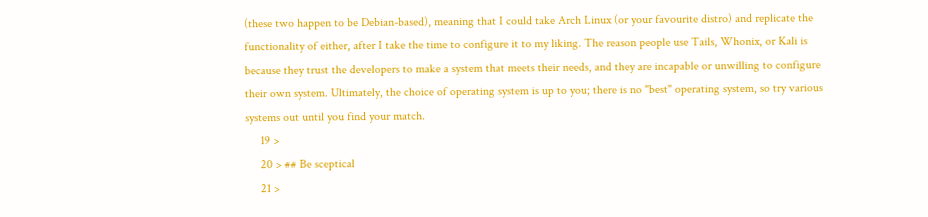(these two happen to be Debian-based), meaning that I could take Arch Linux (or your favourite distro) and replicate the functionality of either, after I take the time to configure it to my liking. The reason people use Tails, Whonix, or Kali is because they trust the developers to make a system that meets their needs, and they are incapable or unwilling to configure their own system. Ultimately, the choice of operating system is up to you; there is no "best" operating system, so try various systems out until you find your match.
     19 >
     20 > ## Be sceptical
     21 >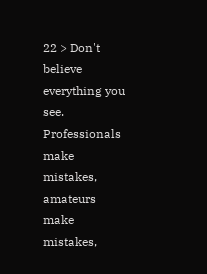22 > Don't believe everything you see. Professionals make mistakes, amateurs make mistakes,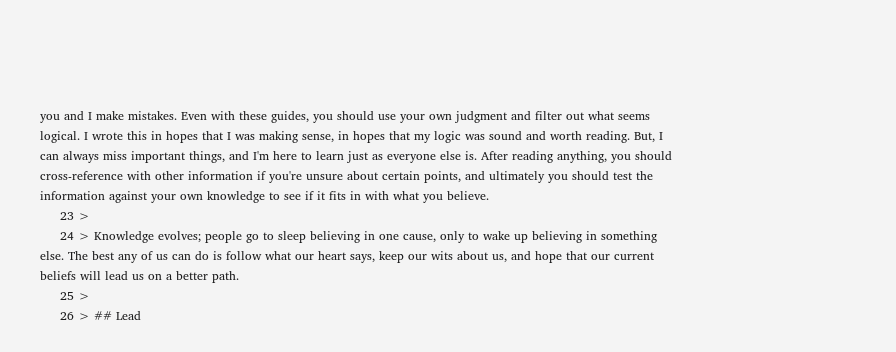you and I make mistakes. Even with these guides, you should use your own judgment and filter out what seems logical. I wrote this in hopes that I was making sense, in hopes that my logic was sound and worth reading. But, I can always miss important things, and I'm here to learn just as everyone else is. After reading anything, you should cross-reference with other information if you're unsure about certain points, and ultimately you should test the information against your own knowledge to see if it fits in with what you believe.
     23 >
     24 > Knowledge evolves; people go to sleep believing in one cause, only to wake up believing in something else. The best any of us can do is follow what our heart says, keep our wits about us, and hope that our current beliefs will lead us on a better path.
     25 >
     26 > ## Lead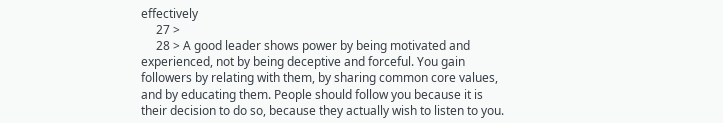effectively
     27 >
     28 > A good leader shows power by being motivated and experienced, not by being deceptive and forceful. You gain followers by relating with them, by sharing common core values, and by educating them. People should follow you because it is their decision to do so, because they actually wish to listen to you.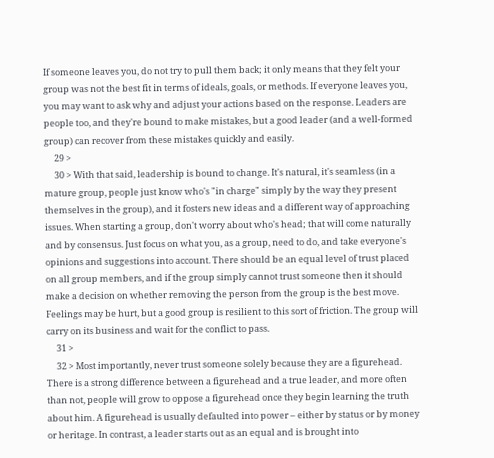If someone leaves you, do not try to pull them back; it only means that they felt your group was not the best fit in terms of ideals, goals, or methods. If everyone leaves you, you may want to ask why and adjust your actions based on the response. Leaders are people too, and they're bound to make mistakes, but a good leader (and a well-formed group) can recover from these mistakes quickly and easily.
     29 >
     30 > With that said, leadership is bound to change. It's natural, it's seamless (in a mature group, people just know who's "in charge" simply by the way they present themselves in the group), and it fosters new ideas and a different way of approaching issues. When starting a group, don't worry about who's head; that will come naturally and by consensus. Just focus on what you, as a group, need to do, and take everyone's opinions and suggestions into account. There should be an equal level of trust placed on all group members, and if the group simply cannot trust someone then it should make a decision on whether removing the person from the group is the best move. Feelings may be hurt, but a good group is resilient to this sort of friction. The group will carry on its business and wait for the conflict to pass.
     31 >
     32 > Most importantly, never trust someone solely because they are a figurehead. There is a strong difference between a figurehead and a true leader, and more often than not, people will grow to oppose a figurehead once they begin learning the truth about him. A figurehead is usually defaulted into power – either by status or by money or heritage. In contrast, a leader starts out as an equal and is brought into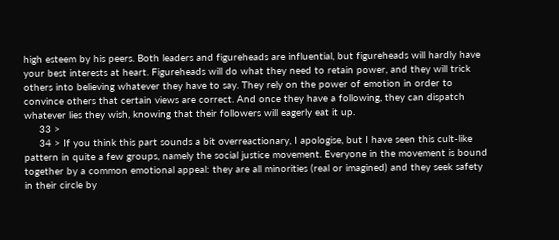high esteem by his peers. Both leaders and figureheads are influential, but figureheads will hardly have your best interests at heart. Figureheads will do what they need to retain power, and they will trick others into believing whatever they have to say. They rely on the power of emotion in order to convince others that certain views are correct. And once they have a following, they can dispatch whatever lies they wish, knowing that their followers will eagerly eat it up.
     33 >
     34 > If you think this part sounds a bit overreactionary, I apologise, but I have seen this cult-like pattern in quite a few groups, namely the social justice movement. Everyone in the movement is bound together by a common emotional appeal: they are all minorities (real or imagined) and they seek safety in their circle by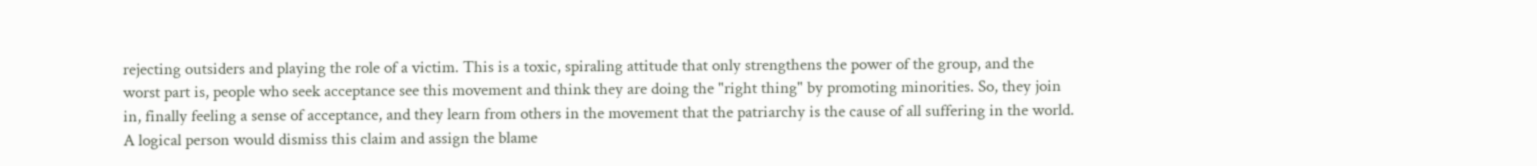rejecting outsiders and playing the role of a victim. This is a toxic, spiraling attitude that only strengthens the power of the group, and the worst part is, people who seek acceptance see this movement and think they are doing the "right thing" by promoting minorities. So, they join in, finally feeling a sense of acceptance, and they learn from others in the movement that the patriarchy is the cause of all suffering in the world. A logical person would dismiss this claim and assign the blame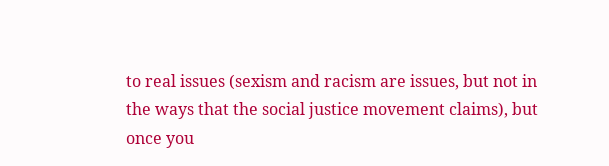to real issues (sexism and racism are issues, but not in the ways that the social justice movement claims), but once you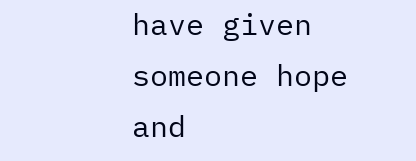have given someone hope and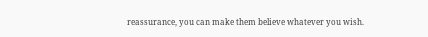reassurance, you can make them believe whatever you wish.